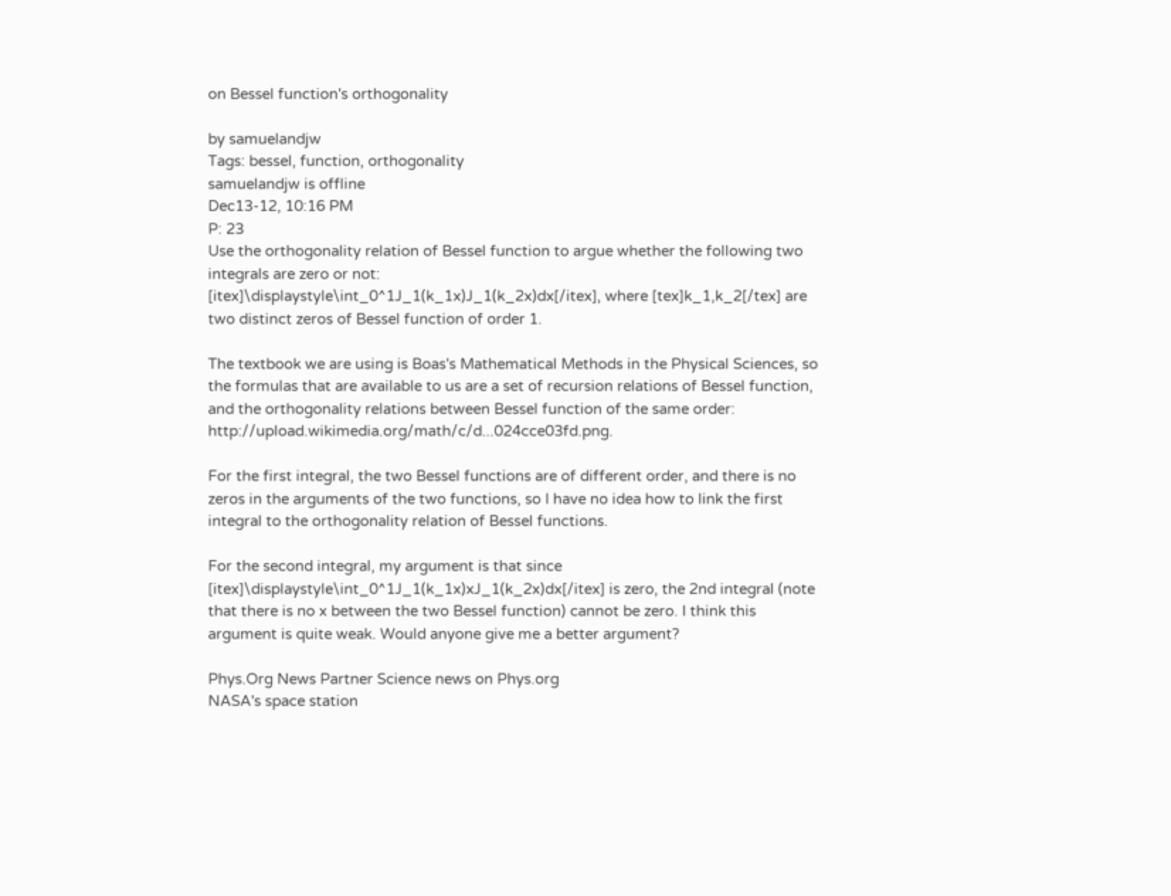on Bessel function's orthogonality

by samuelandjw
Tags: bessel, function, orthogonality
samuelandjw is offline
Dec13-12, 10:16 PM
P: 23
Use the orthogonality relation of Bessel function to argue whether the following two integrals are zero or not:
[itex]\displaystyle\int_0^1J_1(k_1x)J_1(k_2x)dx[/itex], where [tex]k_1,k_2[/tex] are two distinct zeros of Bessel function of order 1.

The textbook we are using is Boas's Mathematical Methods in the Physical Sciences, so the formulas that are available to us are a set of recursion relations of Bessel function, and the orthogonality relations between Bessel function of the same order: http://upload.wikimedia.org/math/c/d...024cce03fd.png.

For the first integral, the two Bessel functions are of different order, and there is no zeros in the arguments of the two functions, so I have no idea how to link the first integral to the orthogonality relation of Bessel functions.

For the second integral, my argument is that since [itex]\displaystyle\int_0^1J_1(k_1x)xJ_1(k_2x)dx[/itex] is zero, the 2nd integral (note that there is no x between the two Bessel function) cannot be zero. I think this argument is quite weak. Would anyone give me a better argument?

Phys.Org News Partner Science news on Phys.org
NASA's space station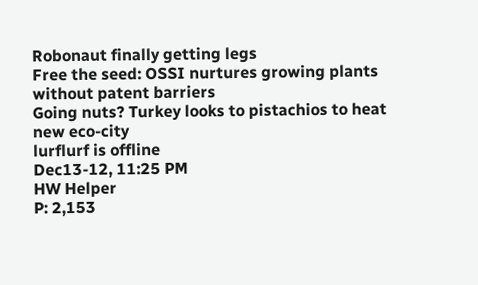Robonaut finally getting legs
Free the seed: OSSI nurtures growing plants without patent barriers
Going nuts? Turkey looks to pistachios to heat new eco-city
lurflurf is offline
Dec13-12, 11:25 PM
HW Helper
P: 2,153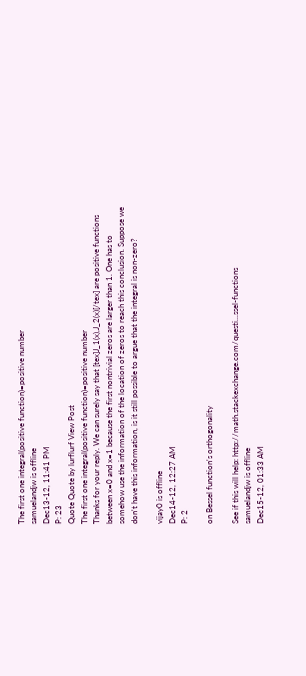The first one integral(positive function)=positive number
samuelandjw is offline
Dec13-12, 11:41 PM
P: 23
Quote Quote by lurflurf View Post
The first one integral(positive function)=positive number
Thanks for your reply. We can surely say that [tex]J_1(x),J_2(x)[/tex] are positive functions between x=0 and x=1 because the first nontrivial zeros are larger than 1. One has to somehow use the information of the location of zeros to reach this conclusion. Suppose we don't have this information, is it still possible to argue that the integral is non-zero?

vijay0 is offline
Dec14-12, 12:27 AM
P: 2

on Bessel function's orthogonality

See if this will help: http://math.stackexchange.com/questi...ssel-functions
samuelandjw is offline
Dec15-12, 01:33 AM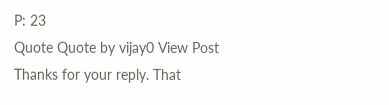P: 23
Quote Quote by vijay0 View Post
Thanks for your reply. That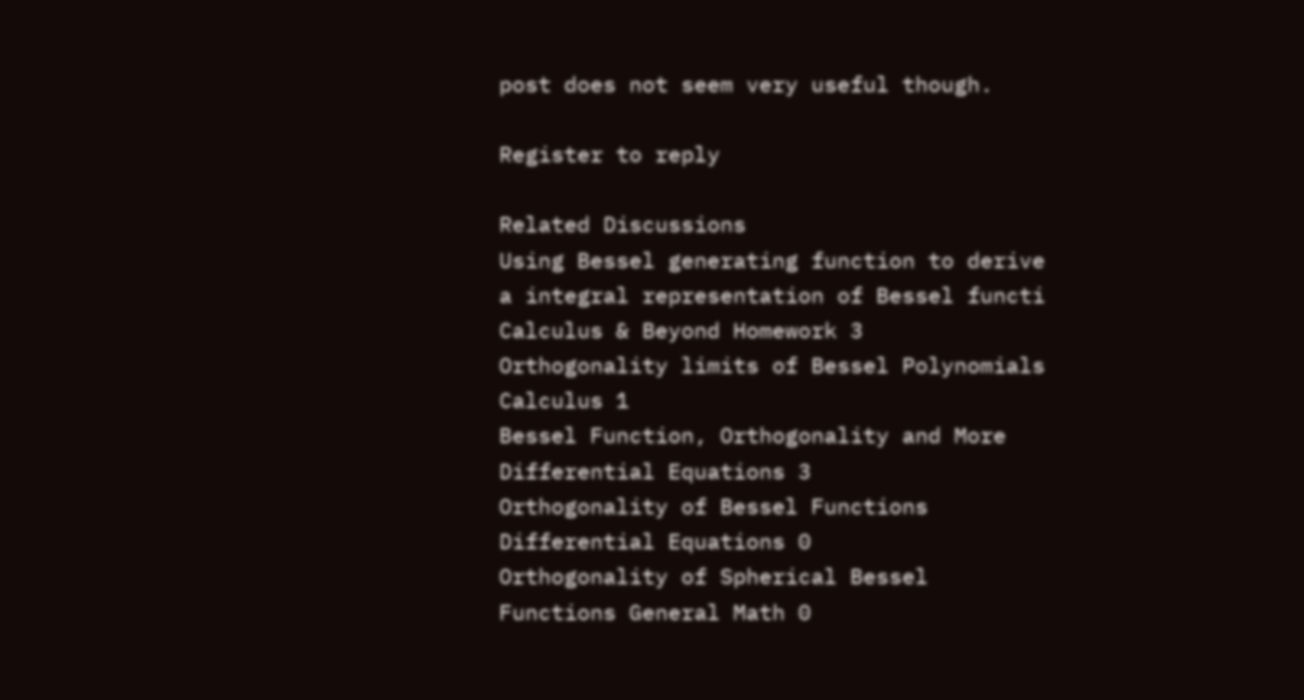post does not seem very useful though.

Register to reply

Related Discussions
Using Bessel generating function to derive a integral representation of Bessel functi Calculus & Beyond Homework 3
Orthogonality limits of Bessel Polynomials Calculus 1
Bessel Function, Orthogonality and More Differential Equations 3
Orthogonality of Bessel Functions Differential Equations 0
Orthogonality of Spherical Bessel Functions General Math 0